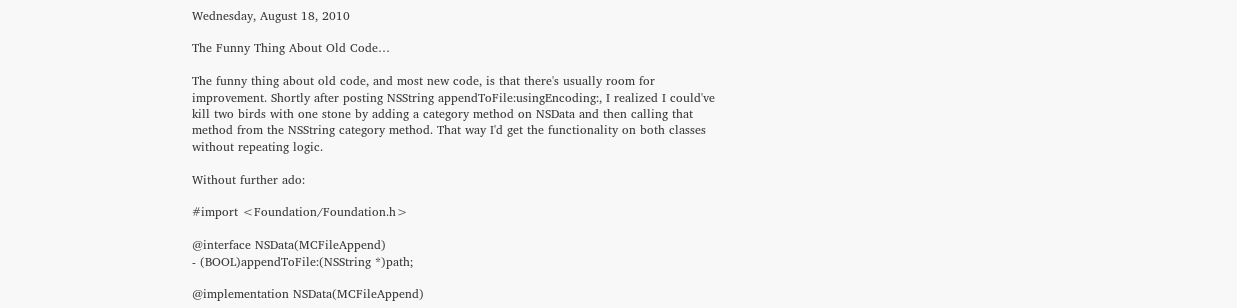Wednesday, August 18, 2010

The Funny Thing About Old Code…

The funny thing about old code, and most new code, is that there's usually room for improvement. Shortly after posting NSString appendToFile:usingEncoding:, I realized I could've kill two birds with one stone by adding a category method on NSData and then calling that method from the NSString category method. That way I'd get the functionality on both classes without repeating logic.

Without further ado:

#import <Foundation/Foundation.h>

@interface NSData(MCFileAppend)
- (BOOL)appendToFile:(NSString *)path;

@implementation NSData(MCFileAppend)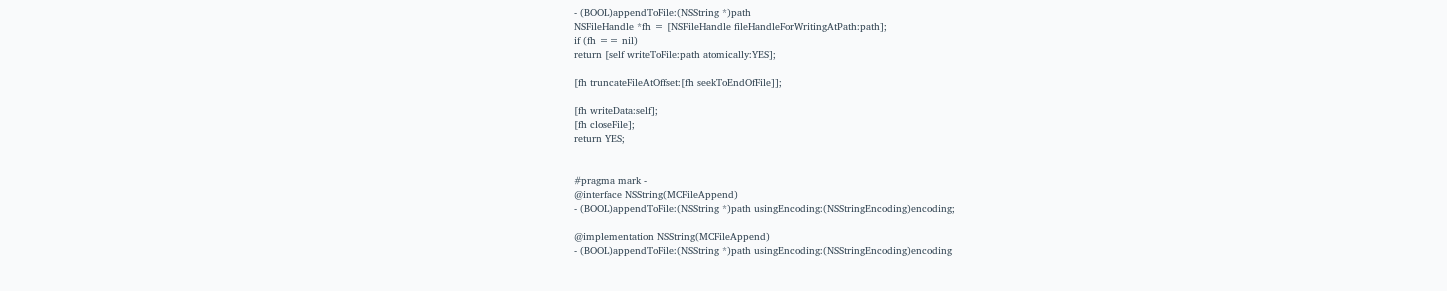- (BOOL)appendToFile:(NSString *)path
NSFileHandle *fh = [NSFileHandle fileHandleForWritingAtPath:path];
if (fh == nil)
return [self writeToFile:path atomically:YES];

[fh truncateFileAtOffset:[fh seekToEndOfFile]];

[fh writeData:self];
[fh closeFile];
return YES;


#pragma mark -
@interface NSString(MCFileAppend)
- (BOOL)appendToFile:(NSString *)path usingEncoding:(NSStringEncoding)encoding;

@implementation NSString(MCFileAppend)
- (BOOL)appendToFile:(NSString *)path usingEncoding:(NSStringEncoding)encoding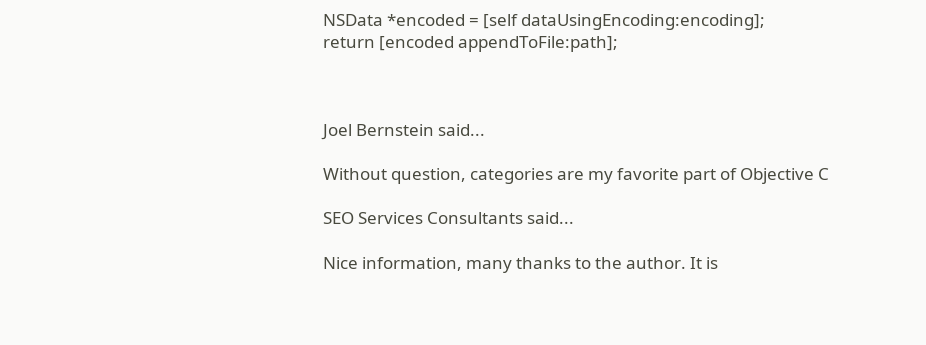NSData *encoded = [self dataUsingEncoding:encoding];
return [encoded appendToFile:path];



Joel Bernstein said...

Without question, categories are my favorite part of Objective C

SEO Services Consultants said...

Nice information, many thanks to the author. It is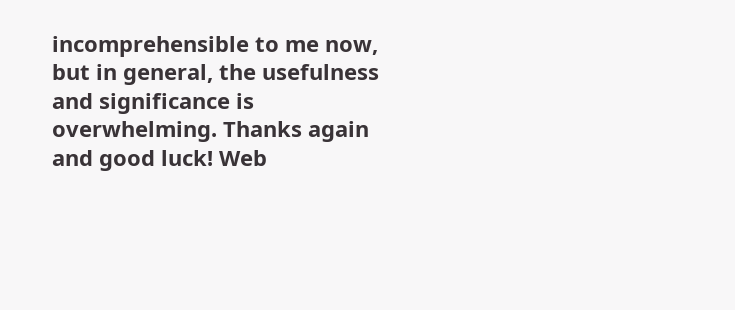incomprehensible to me now, but in general, the usefulness and significance is overwhelming. Thanks again and good luck! Web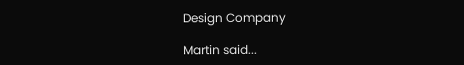Design Company

Martin said...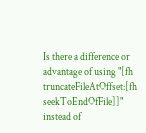Is there a difference or advantage of using "[fh truncateFileAtOffset:[fh seekToEndOfFile]]" instead of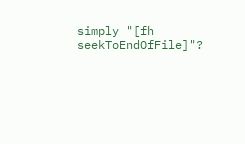simply "[fh seekToEndOfFile]"?